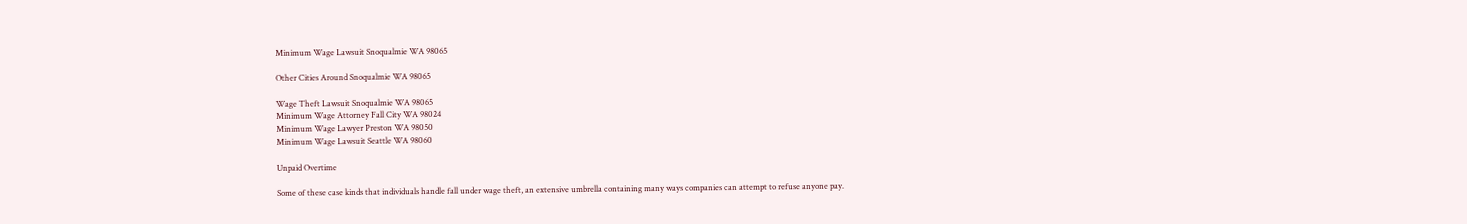Minimum Wage Lawsuit Snoqualmie WA 98065

Other Cities Around Snoqualmie WA 98065

Wage Theft Lawsuit Snoqualmie WA 98065
Minimum Wage Attorney Fall City WA 98024
Minimum Wage Lawyer Preston WA 98050
Minimum Wage Lawsuit Seattle WA 98060

Unpaid Overtime

Some of these case kinds that individuals handle fall under wage theft, an extensive umbrella containing many ways companies can attempt to refuse anyone pay.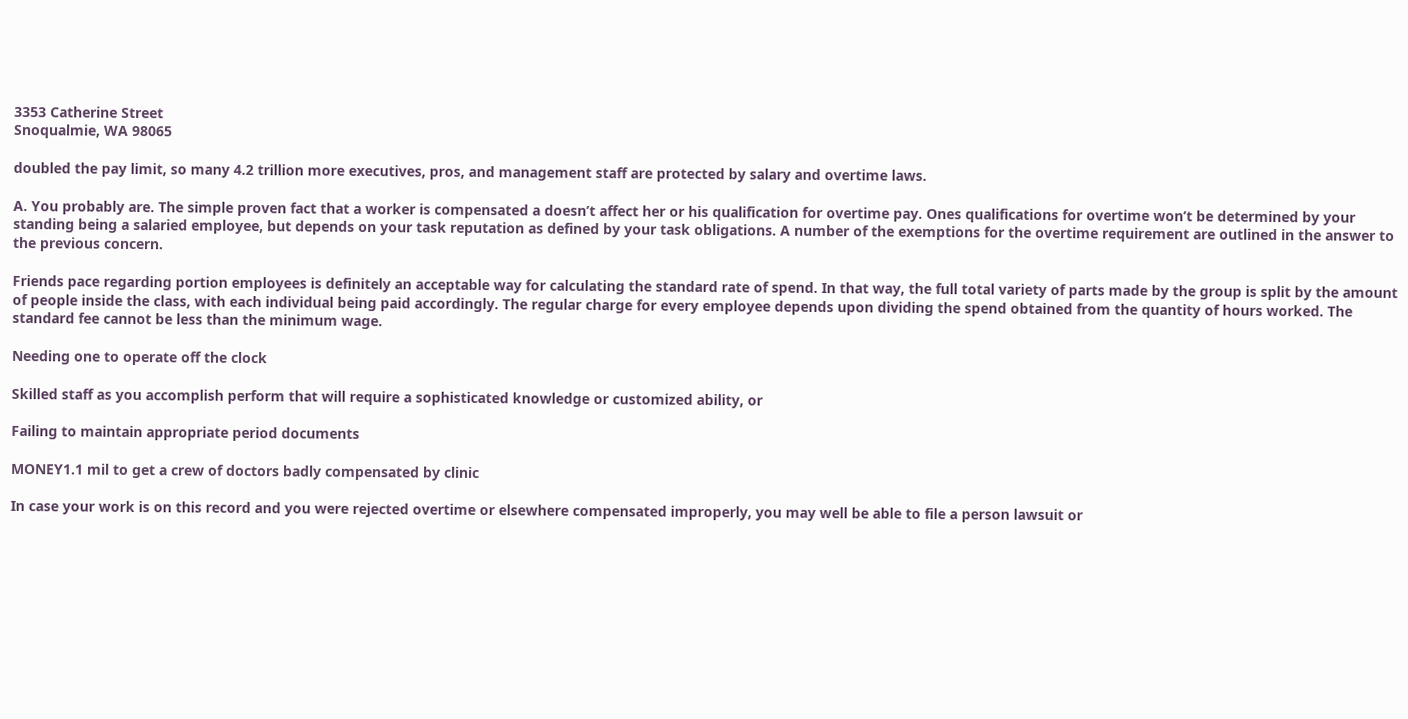3353 Catherine Street
Snoqualmie, WA 98065

doubled the pay limit, so many 4.2 trillion more executives, pros, and management staff are protected by salary and overtime laws.

A. You probably are. The simple proven fact that a worker is compensated a doesn’t affect her or his qualification for overtime pay. Ones qualifications for overtime won’t be determined by your standing being a salaried employee, but depends on your task reputation as defined by your task obligations. A number of the exemptions for the overtime requirement are outlined in the answer to the previous concern.

Friends pace regarding portion employees is definitely an acceptable way for calculating the standard rate of spend. In that way, the full total variety of parts made by the group is split by the amount of people inside the class, with each individual being paid accordingly. The regular charge for every employee depends upon dividing the spend obtained from the quantity of hours worked. The standard fee cannot be less than the minimum wage.

Needing one to operate off the clock

Skilled staff as you accomplish perform that will require a sophisticated knowledge or customized ability, or

Failing to maintain appropriate period documents

MONEY1.1 mil to get a crew of doctors badly compensated by clinic

In case your work is on this record and you were rejected overtime or elsewhere compensated improperly, you may well be able to file a person lawsuit or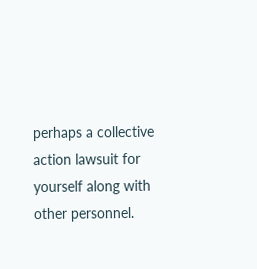perhaps a collective action lawsuit for yourself along with other personnel.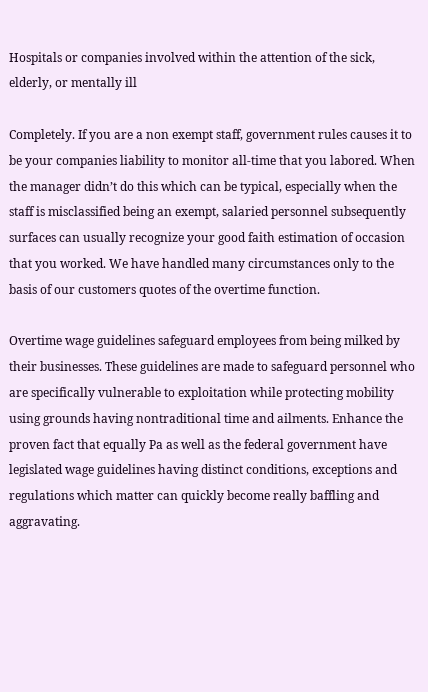Hospitals or companies involved within the attention of the sick, elderly, or mentally ill

Completely. If you are a non exempt staff, government rules causes it to be your companies liability to monitor all-time that you labored. When the manager didn’t do this which can be typical, especially when the staff is misclassified being an exempt, salaried personnel subsequently surfaces can usually recognize your good faith estimation of occasion that you worked. We have handled many circumstances only to the basis of our customers quotes of the overtime function.

Overtime wage guidelines safeguard employees from being milked by their businesses. These guidelines are made to safeguard personnel who are specifically vulnerable to exploitation while protecting mobility using grounds having nontraditional time and ailments. Enhance the proven fact that equally Pa as well as the federal government have legislated wage guidelines having distinct conditions, exceptions and regulations which matter can quickly become really baffling and aggravating.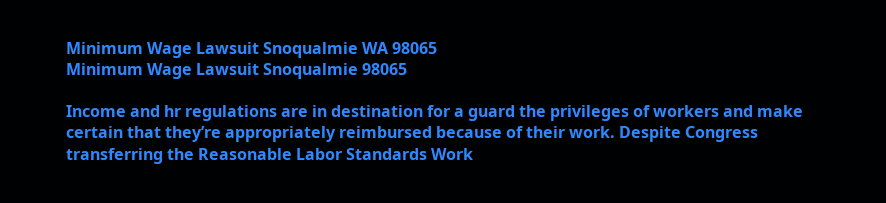Minimum Wage Lawsuit Snoqualmie WA 98065
Minimum Wage Lawsuit Snoqualmie 98065

Income and hr regulations are in destination for a guard the privileges of workers and make certain that they’re appropriately reimbursed because of their work. Despite Congress transferring the Reasonable Labor Standards Work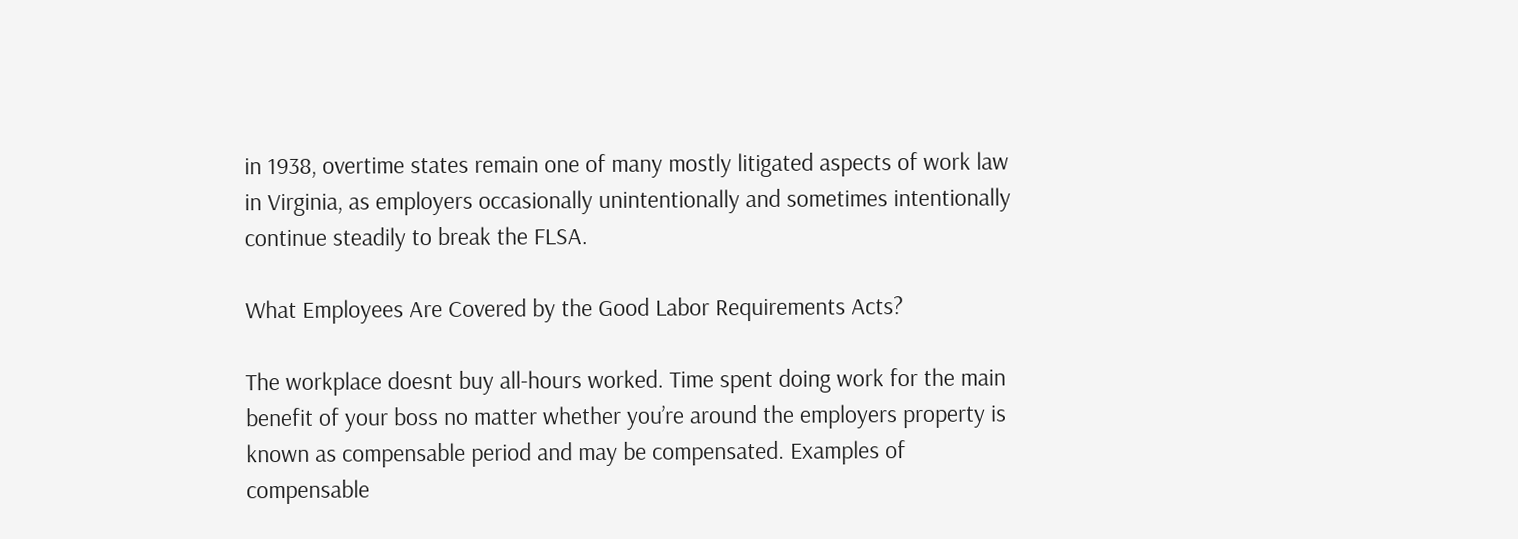in 1938, overtime states remain one of many mostly litigated aspects of work law in Virginia, as employers occasionally unintentionally and sometimes intentionally continue steadily to break the FLSA.

What Employees Are Covered by the Good Labor Requirements Acts?

The workplace doesnt buy all-hours worked. Time spent doing work for the main benefit of your boss no matter whether you’re around the employers property is known as compensable period and may be compensated. Examples of compensable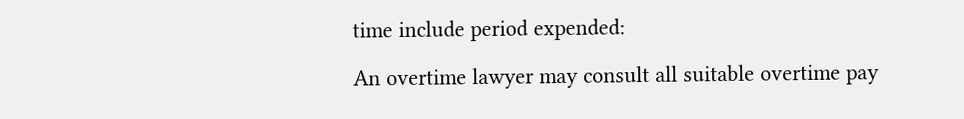time include period expended:

An overtime lawyer may consult all suitable overtime pay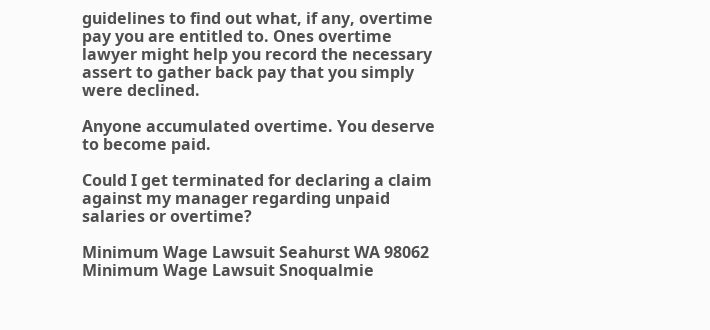guidelines to find out what, if any, overtime pay you are entitled to. Ones overtime lawyer might help you record the necessary assert to gather back pay that you simply were declined.

Anyone accumulated overtime. You deserve to become paid.

Could I get terminated for declaring a claim against my manager regarding unpaid salaries or overtime?

Minimum Wage Lawsuit Seahurst WA 98062
Minimum Wage Lawsuit Snoqualmie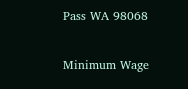Pass WA 98068

Minimum Wage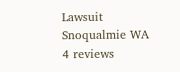Lawsuit Snoqualmie WA
4 reviews